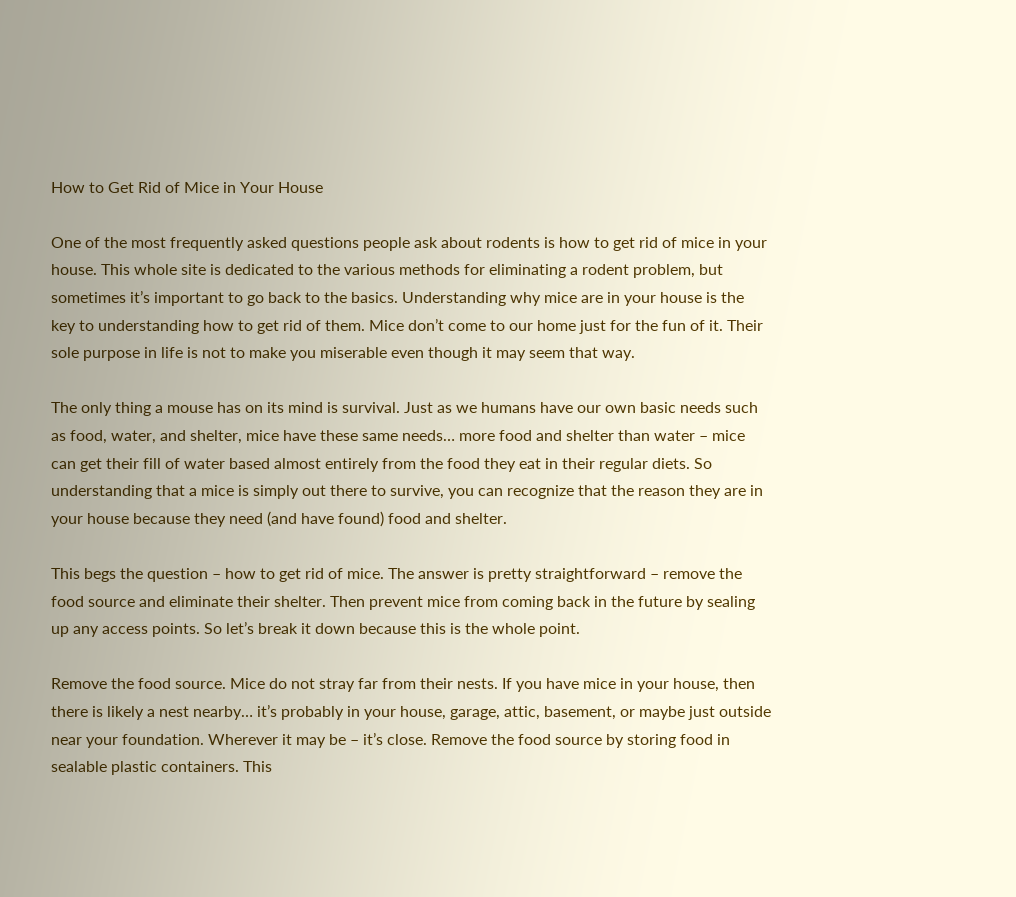How to Get Rid of Mice in Your House

One of the most frequently asked questions people ask about rodents is how to get rid of mice in your house. This whole site is dedicated to the various methods for eliminating a rodent problem, but sometimes it’s important to go back to the basics. Understanding why mice are in your house is the key to understanding how to get rid of them. Mice don’t come to our home just for the fun of it. Their sole purpose in life is not to make you miserable even though it may seem that way.

The only thing a mouse has on its mind is survival. Just as we humans have our own basic needs such as food, water, and shelter, mice have these same needs… more food and shelter than water – mice can get their fill of water based almost entirely from the food they eat in their regular diets. So understanding that a mice is simply out there to survive, you can recognize that the reason they are in your house because they need (and have found) food and shelter.

This begs the question – how to get rid of mice. The answer is pretty straightforward – remove the food source and eliminate their shelter. Then prevent mice from coming back in the future by sealing up any access points. So let’s break it down because this is the whole point.

Remove the food source. Mice do not stray far from their nests. If you have mice in your house, then there is likely a nest nearby… it’s probably in your house, garage, attic, basement, or maybe just outside near your foundation. Wherever it may be – it’s close. Remove the food source by storing food in sealable plastic containers. This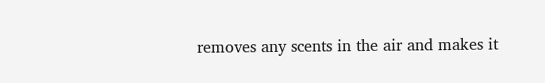removes any scents in the air and makes it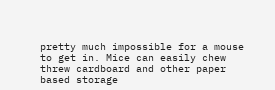pretty much impossible for a mouse to get in. Mice can easily chew threw cardboard and other paper based storage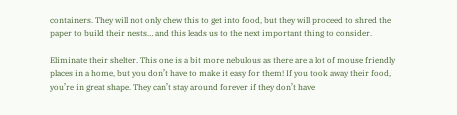containers. They will not only chew this to get into food, but they will proceed to shred the paper to build their nests… and this leads us to the next important thing to consider.

Eliminate their shelter. This one is a bit more nebulous as there are a lot of mouse friendly places in a home, but you don’t have to make it easy for them! If you took away their food, you’re in great shape. They can’t stay around forever if they don’t have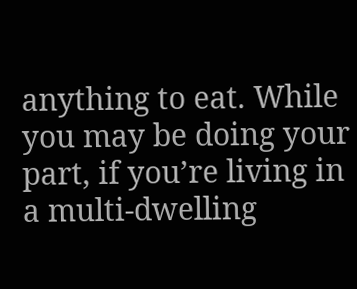anything to eat. While you may be doing your part, if you’re living in a multi-dwelling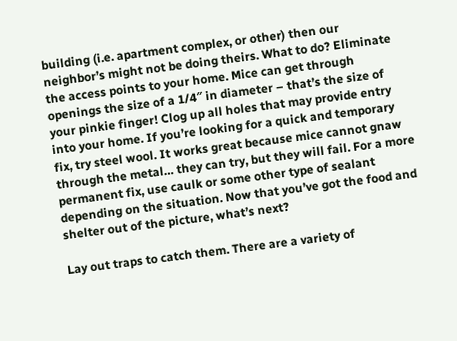building (i.e. apartment complex, or other) then our neighbor’s might not be doing theirs. What to do? Eliminate the access points to your home. Mice can get through openings the size of a 1/4″ in diameter – that’s the size of your pinkie finger! Clog up all holes that may provide entry into your home. If you’re looking for a quick and temporary fix, try steel wool. It works great because mice cannot gnaw through the metal… they can try, but they will fail. For a more permanent fix, use caulk or some other type of sealant depending on the situation. Now that you’ve got the food and shelter out of the picture, what’s next?

Lay out traps to catch them. There are a variety of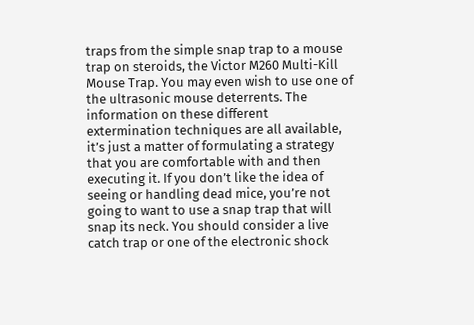traps from the simple snap trap to a mouse trap on steroids, the Victor M260 Multi-Kill Mouse Trap. You may even wish to use one of the ultrasonic mouse deterrents. The information on these different extermination techniques are all available, it’s just a matter of formulating a strategy that you are comfortable with and then executing it. If you don’t like the idea of seeing or handling dead mice, you’re not going to want to use a snap trap that will snap its neck. You should consider a live catch trap or one of the electronic shock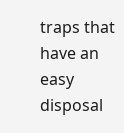traps that have an easy disposal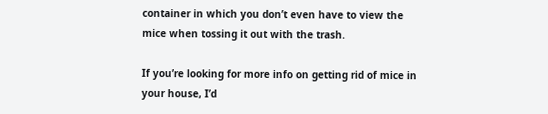container in which you don’t even have to view the mice when tossing it out with the trash.

If you’re looking for more info on getting rid of mice in your house, I’d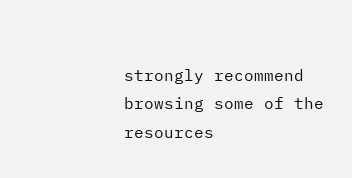strongly recommend browsing some of the resources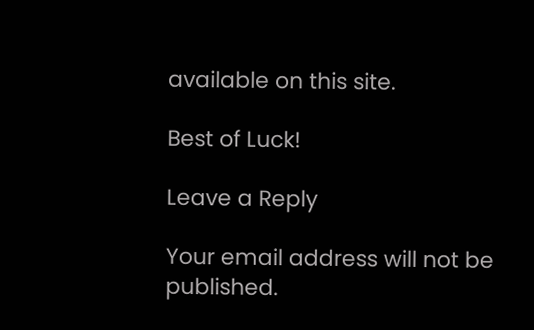available on this site.

Best of Luck!

Leave a Reply

Your email address will not be published.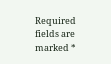Required fields are marked *